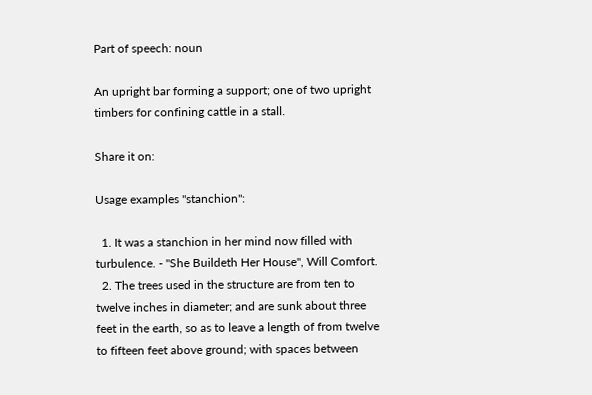Part of speech: noun

An upright bar forming a support; one of two upright timbers for confining cattle in a stall.

Share it on:

Usage examples "stanchion":

  1. It was a stanchion in her mind now filled with turbulence. - "She Buildeth Her House", Will Comfort.
  2. The trees used in the structure are from ten to twelve inches in diameter; and are sunk about three feet in the earth, so as to leave a length of from twelve to fifteen feet above ground; with spaces between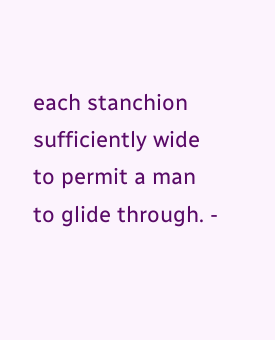each stanchion sufficiently wide to permit a man to glide through. -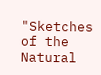"Sketches of the Natural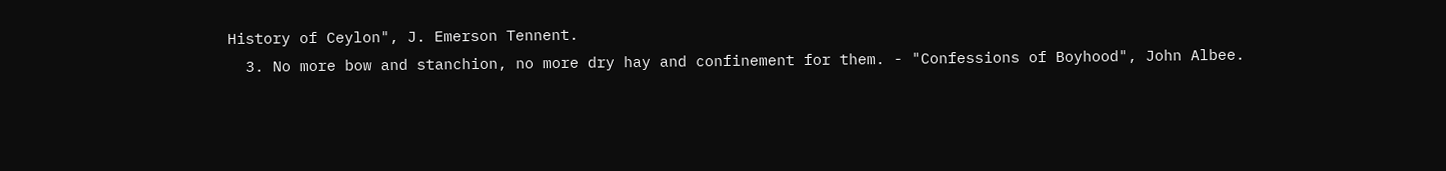History of Ceylon", J. Emerson Tennent.
  3. No more bow and stanchion, no more dry hay and confinement for them. - "Confessions of Boyhood", John Albee.